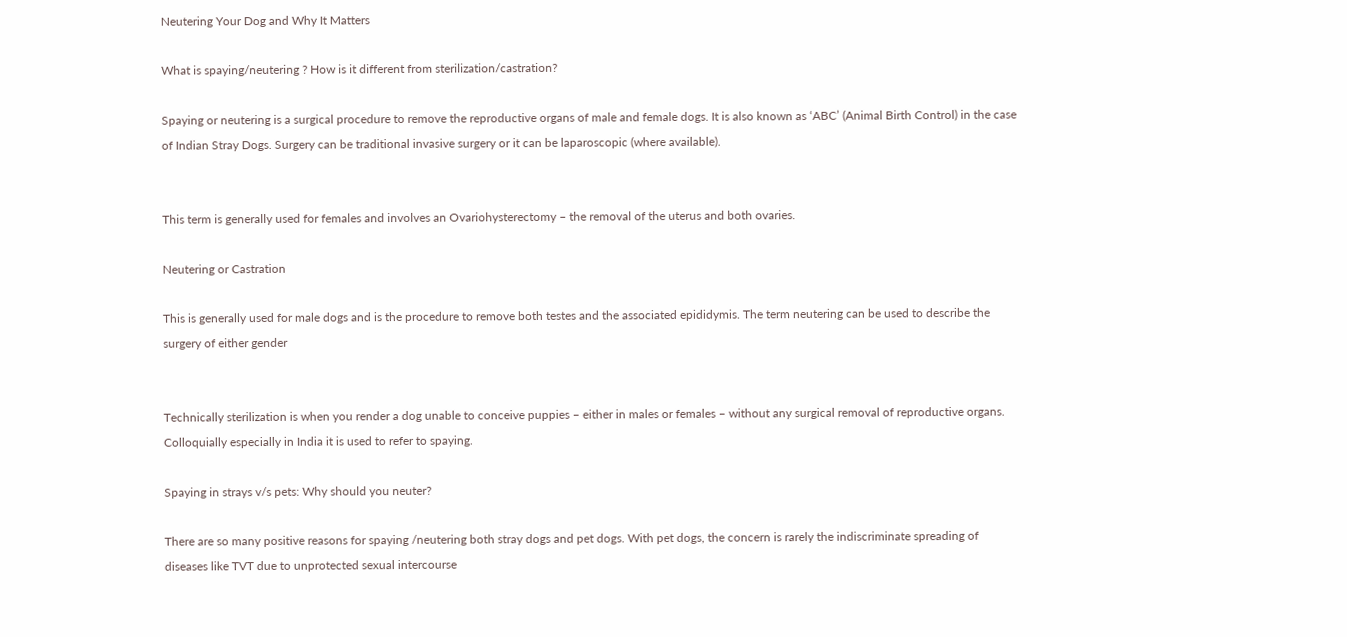Neutering Your Dog and Why It Matters

What is spaying/neutering ? How is it different from sterilization/castration?

Spaying or neutering is a surgical procedure to remove the reproductive organs of male and female dogs. It is also known as ‘ABC’ (Animal Birth Control) in the case of Indian Stray Dogs. Surgery can be traditional invasive surgery or it can be laparoscopic (where available).


This term is generally used for females and involves an Ovariohysterectomy – the removal of the uterus and both ovaries.

Neutering or Castration

This is generally used for male dogs and is the procedure to remove both testes and the associated epididymis. The term neutering can be used to describe the surgery of either gender


Technically sterilization is when you render a dog unable to conceive puppies – either in males or females – without any surgical removal of reproductive organs. Colloquially especially in India it is used to refer to spaying.

Spaying in strays v/s pets: Why should you neuter?

There are so many positive reasons for spaying /neutering both stray dogs and pet dogs. With pet dogs, the concern is rarely the indiscriminate spreading of diseases like TVT due to unprotected sexual intercourse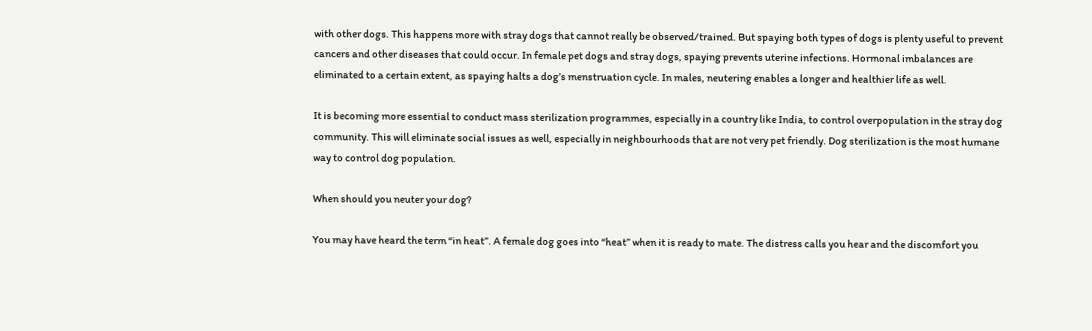with other dogs. This happens more with stray dogs that cannot really be observed/trained. But spaying both types of dogs is plenty useful to prevent cancers and other diseases that could occur. In female pet dogs and stray dogs, spaying prevents uterine infections. Hormonal imbalances are eliminated to a certain extent, as spaying halts a dog’s menstruation cycle. In males, neutering enables a longer and healthier life as well.

It is becoming more essential to conduct mass sterilization programmes, especially in a country like India, to control overpopulation in the stray dog community. This will eliminate social issues as well, especially in neighbourhoods that are not very pet friendly. Dog sterilization is the most humane way to control dog population.

When should you neuter your dog?

You may have heard the term “in heat”. A female dog goes into “heat” when it is ready to mate. The distress calls you hear and the discomfort you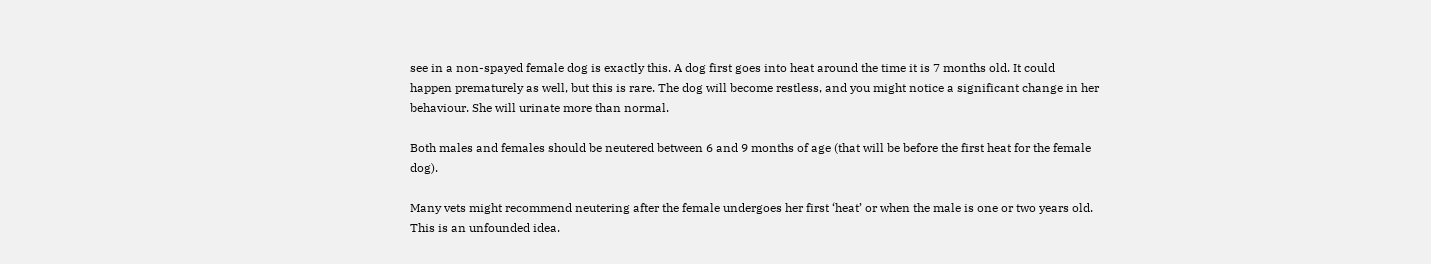see in a non-spayed female dog is exactly this. A dog first goes into heat around the time it is 7 months old. It could happen prematurely as well, but this is rare. The dog will become restless, and you might notice a significant change in her behaviour. She will urinate more than normal.

Both males and females should be neutered between 6 and 9 months of age (that will be before the first heat for the female dog).

Many vets might recommend neutering after the female undergoes her first ‘heat’ or when the male is one or two years old. This is an unfounded idea.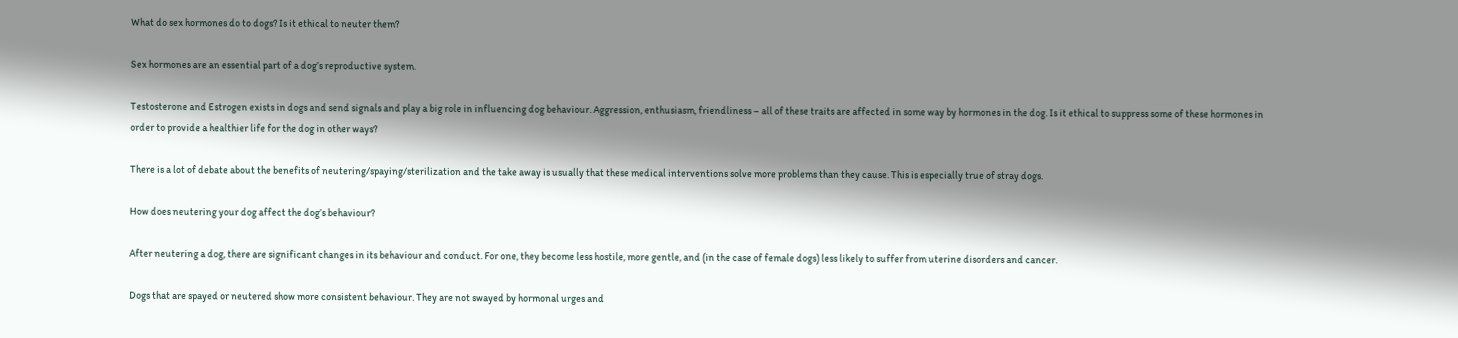What do sex hormones do to dogs? Is it ethical to neuter them?

Sex hormones are an essential part of a dog’s reproductive system.

Testosterone and Estrogen exists in dogs and send signals and play a big role in influencing dog behaviour. Aggression, enthusiasm, friendliness – all of these traits are affected in some way by hormones in the dog. Is it ethical to suppress some of these hormones in order to provide a healthier life for the dog in other ways?

There is a lot of debate about the benefits of neutering/spaying/sterilization and the take away is usually that these medical interventions solve more problems than they cause. This is especially true of stray dogs.

How does neutering your dog affect the dog’s behaviour?

After neutering a dog, there are significant changes in its behaviour and conduct. For one, they become less hostile, more gentle, and (in the case of female dogs) less likely to suffer from uterine disorders and cancer.

Dogs that are spayed or neutered show more consistent behaviour. They are not swayed by hormonal urges and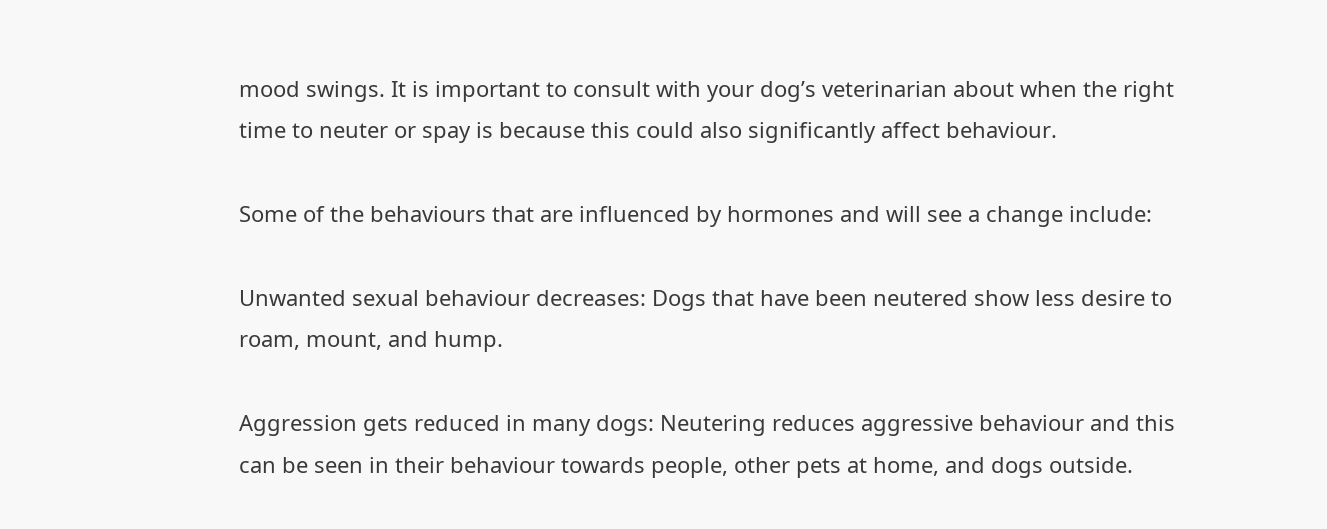mood swings. It is important to consult with your dog’s veterinarian about when the right time to neuter or spay is because this could also significantly affect behaviour.

Some of the behaviours that are influenced by hormones and will see a change include:

Unwanted sexual behaviour decreases: Dogs that have been neutered show less desire to roam, mount, and hump.

Aggression gets reduced in many dogs: Neutering reduces aggressive behaviour and this can be seen in their behaviour towards people, other pets at home, and dogs outside.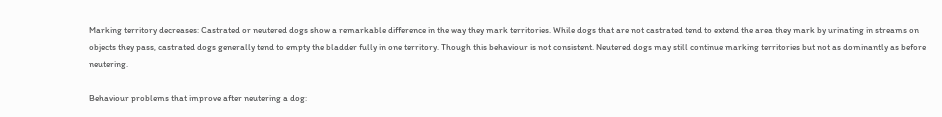Marking territory decreases: Castrated or neutered dogs show a remarkable difference in the way they mark territories. While dogs that are not castrated tend to extend the area they mark by urinating in streams on objects they pass, castrated dogs generally tend to empty the bladder fully in one territory. Though this behaviour is not consistent. Neutered dogs may still continue marking territories but not as dominantly as before neutering.

Behaviour problems that improve after neutering a dog: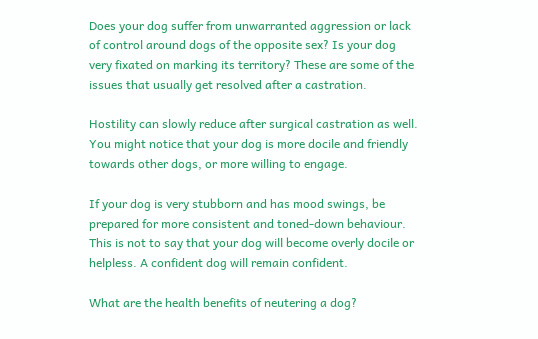Does your dog suffer from unwarranted aggression or lack of control around dogs of the opposite sex? Is your dog very fixated on marking its territory? These are some of the issues that usually get resolved after a castration.

Hostility can slowly reduce after surgical castration as well. You might notice that your dog is more docile and friendly towards other dogs, or more willing to engage.

If your dog is very stubborn and has mood swings, be prepared for more consistent and toned-down behaviour. This is not to say that your dog will become overly docile or helpless. A confident dog will remain confident.

What are the health benefits of neutering a dog?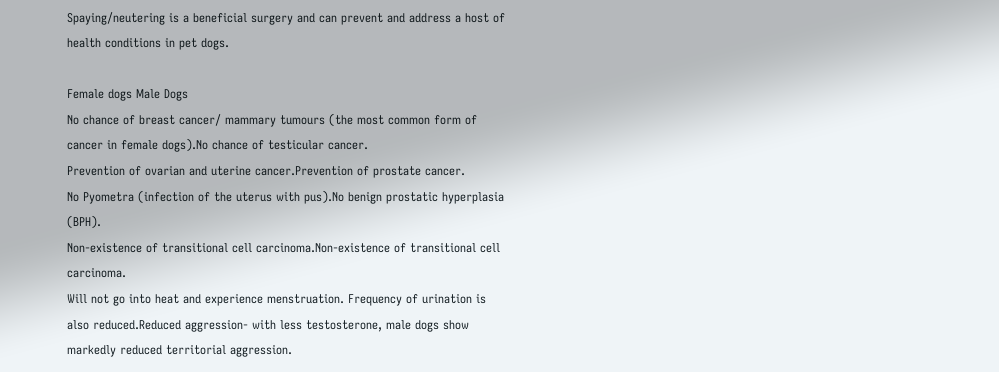Spaying/neutering is a beneficial surgery and can prevent and address a host of health conditions in pet dogs.

Female dogs Male Dogs
No chance of breast cancer/ mammary tumours (the most common form of cancer in female dogs).No chance of testicular cancer.
Prevention of ovarian and uterine cancer.Prevention of prostate cancer.
No Pyometra (infection of the uterus with pus).No benign prostatic hyperplasia (BPH).
Non-existence of transitional cell carcinoma.Non-existence of transitional cell carcinoma.
Will not go into heat and experience menstruation. Frequency of urination is also reduced.Reduced aggression- with less testosterone, male dogs show markedly reduced territorial aggression.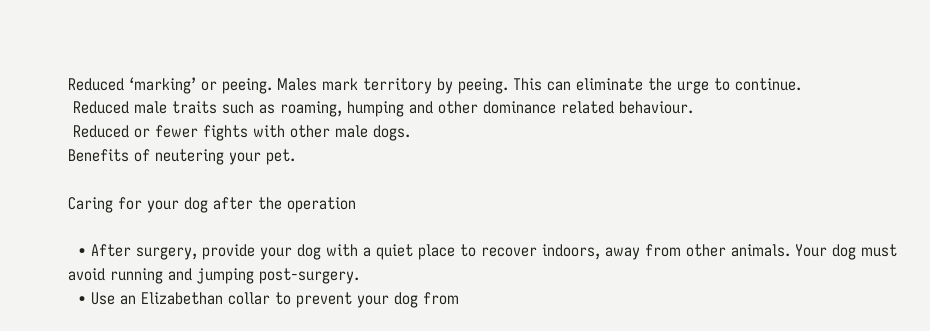Reduced ‘marking’ or peeing. Males mark territory by peeing. This can eliminate the urge to continue.
 Reduced male traits such as roaming, humping and other dominance related behaviour.
 Reduced or fewer fights with other male dogs.
Benefits of neutering your pet.

Caring for your dog after the operation

  • After surgery, provide your dog with a quiet place to recover indoors, away from other animals. Your dog must avoid running and jumping post-surgery.
  • Use an Elizabethan collar to prevent your dog from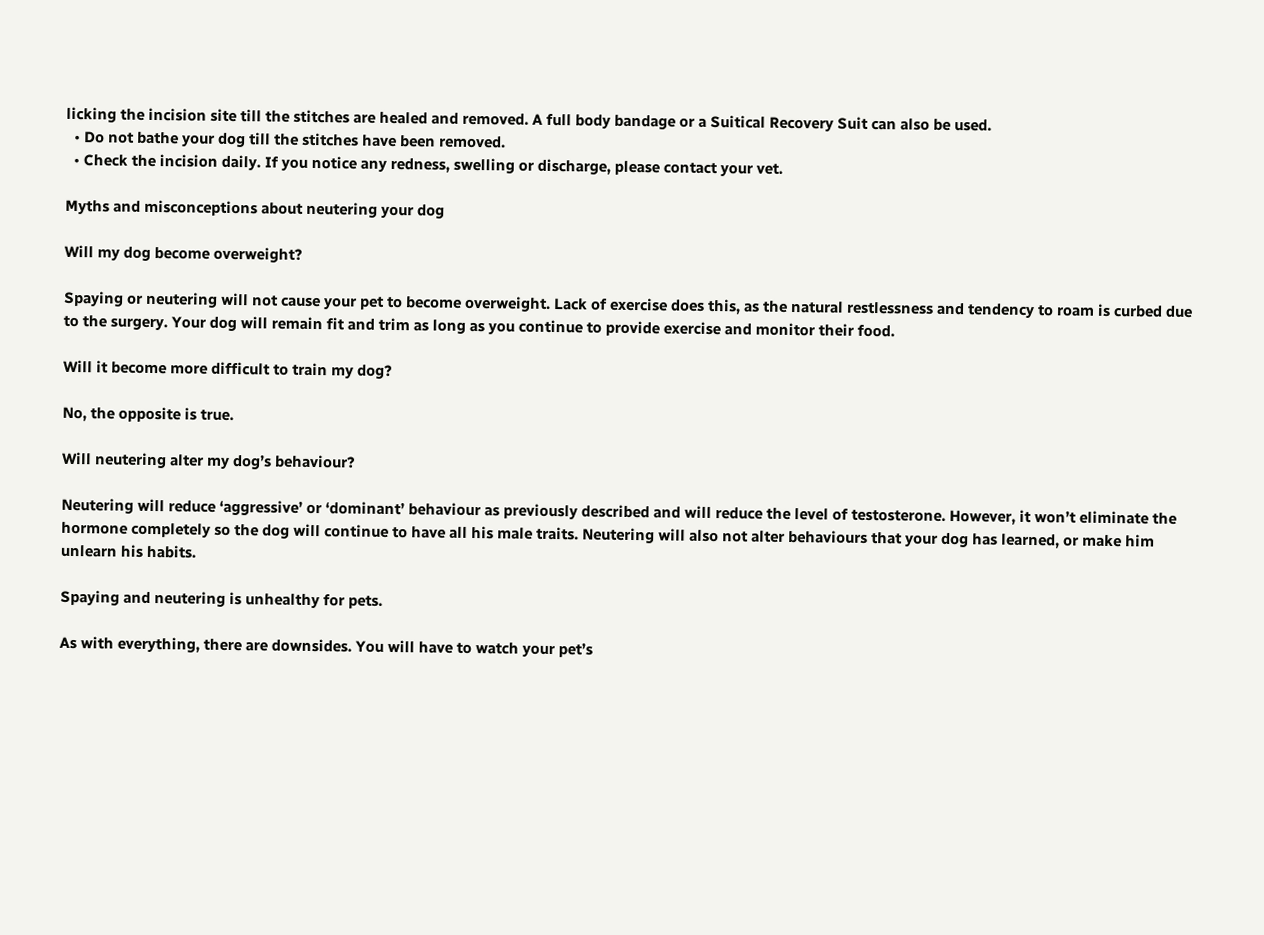licking the incision site till the stitches are healed and removed. A full body bandage or a Suitical Recovery Suit can also be used.
  • Do not bathe your dog till the stitches have been removed.
  • Check the incision daily. If you notice any redness, swelling or discharge, please contact your vet.

Myths and misconceptions about neutering your dog

Will my dog become overweight?

Spaying or neutering will not cause your pet to become overweight. Lack of exercise does this, as the natural restlessness and tendency to roam is curbed due to the surgery. Your dog will remain fit and trim as long as you continue to provide exercise and monitor their food.

Will it become more difficult to train my dog?

No, the opposite is true.

Will neutering alter my dog’s behaviour?

Neutering will reduce ‘aggressive’ or ‘dominant’ behaviour as previously described and will reduce the level of testosterone. However, it won’t eliminate the hormone completely so the dog will continue to have all his male traits. Neutering will also not alter behaviours that your dog has learned, or make him unlearn his habits.

Spaying and neutering is unhealthy for pets.

As with everything, there are downsides. You will have to watch your pet’s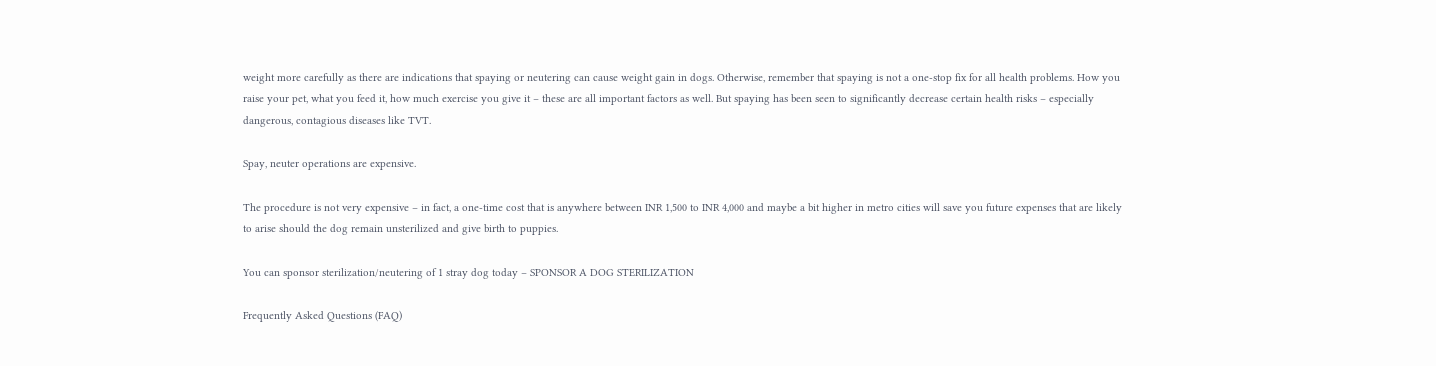weight more carefully as there are indications that spaying or neutering can cause weight gain in dogs. Otherwise, remember that spaying is not a one-stop fix for all health problems. How you raise your pet, what you feed it, how much exercise you give it – these are all important factors as well. But spaying has been seen to significantly decrease certain health risks – especially dangerous, contagious diseases like TVT.

Spay, neuter operations are expensive.

The procedure is not very expensive – in fact, a one-time cost that is anywhere between INR 1,500 to INR 4,000 and maybe a bit higher in metro cities will save you future expenses that are likely to arise should the dog remain unsterilized and give birth to puppies.

You can sponsor sterilization/neutering of 1 stray dog today – SPONSOR A DOG STERILIZATION

Frequently Asked Questions (FAQ)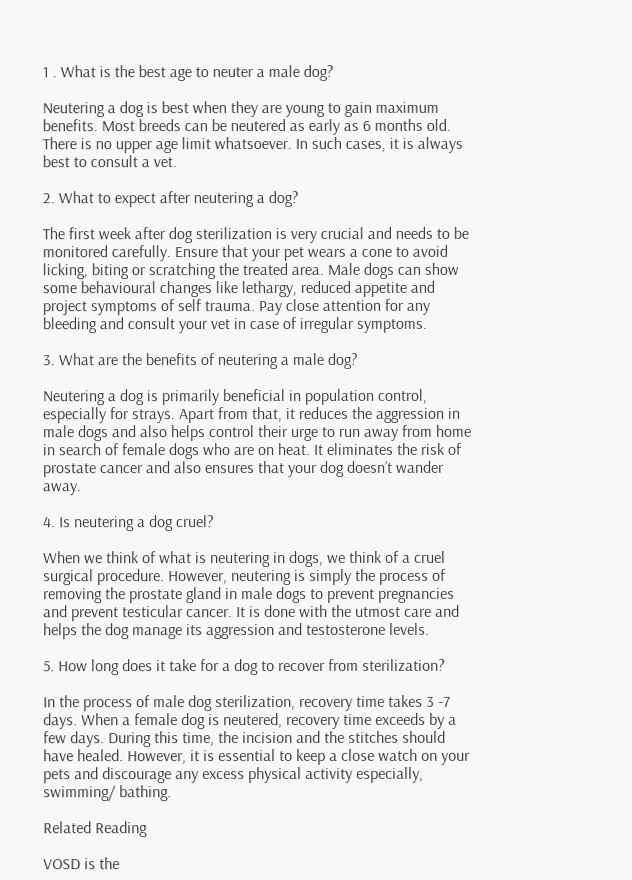1 . What is the best age to neuter a male dog?

Neutering a dog is best when they are young to gain maximum benefits. Most breeds can be neutered as early as 6 months old. There is no upper age limit whatsoever. In such cases, it is always best to consult a vet.

2. What to expect after neutering a dog?

The first week after dog sterilization is very crucial and needs to be monitored carefully. Ensure that your pet wears a cone to avoid licking, biting or scratching the treated area. Male dogs can show some behavioural changes like lethargy, reduced appetite and project symptoms of self trauma. Pay close attention for any bleeding and consult your vet in case of irregular symptoms.

3. What are the benefits of neutering a male dog?

Neutering a dog is primarily beneficial in population control, especially for strays. Apart from that, it reduces the aggression in male dogs and also helps control their urge to run away from home in search of female dogs who are on heat. It eliminates the risk of prostate cancer and also ensures that your dog doesn’t wander away.

4. Is neutering a dog cruel?

When we think of what is neutering in dogs, we think of a cruel surgical procedure. However, neutering is simply the process of removing the prostate gland in male dogs to prevent pregnancies and prevent testicular cancer. It is done with the utmost care and helps the dog manage its aggression and testosterone levels.

5. How long does it take for a dog to recover from sterilization?

In the process of male dog sterilization, recovery time takes 3 -7 days. When a female dog is neutered, recovery time exceeds by a few days. During this time, the incision and the stitches should have healed. However, it is essential to keep a close watch on your pets and discourage any excess physical activity especially, swimming/ bathing.

Related Reading

VOSD is the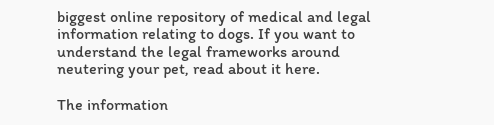biggest online repository of medical and legal information relating to dogs. If you want to understand the legal frameworks around neutering your pet, read about it here.

The information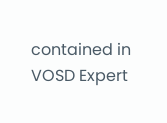contained in VOSD Expert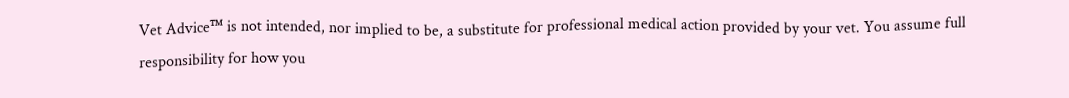Vet Advice™ is not intended, nor implied to be, a substitute for professional medical action provided by your vet. You assume full responsibility for how you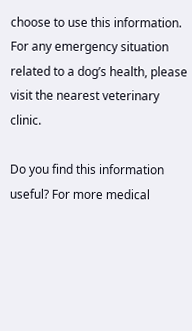choose to use this information. For any emergency situation related to a dog’s health, please visit the nearest veterinary clinic.

Do you find this information useful? For more medical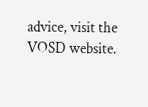advice, visit the VOSD website.